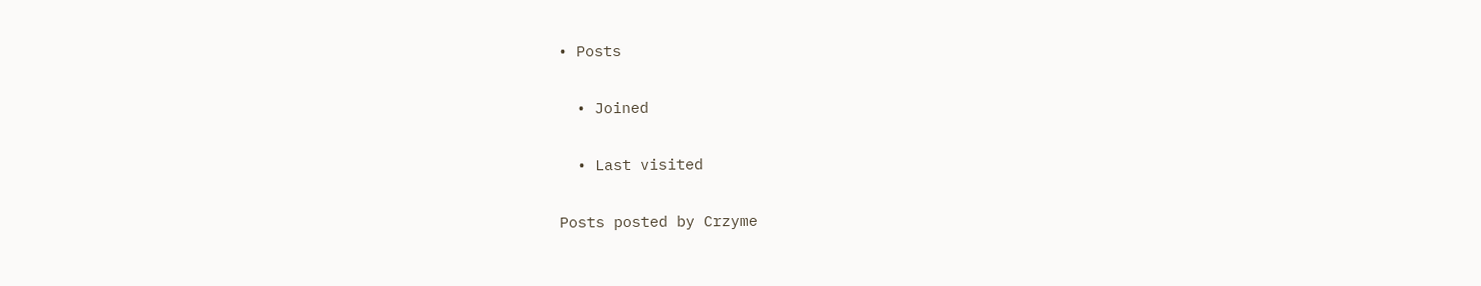• Posts

  • Joined

  • Last visited

Posts posted by Crzyme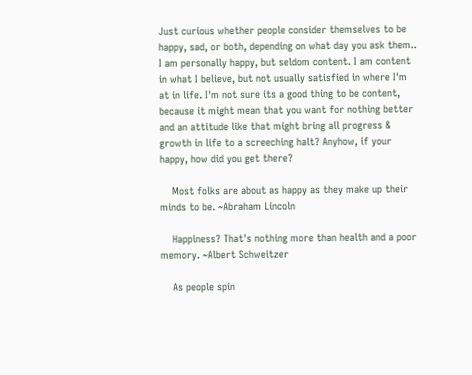Just curious whether people consider themselves to be happy, sad, or both, depending on what day you ask them.. I am personally happy, but seldom content. I am content in what I believe, but not usually satisfied in where I'm at in life. I'm not sure its a good thing to be content, because it might mean that you want for nothing better and an attitude like that might bring all progress & growth in life to a screeching halt? Anyhow, if your happy, how did you get there?

    Most folks are about as happy as they make up their minds to be. ~Abraham Lincoln

    Happiness? That's nothing more than health and a poor memory. ~Albert Schweitzer

    As people spin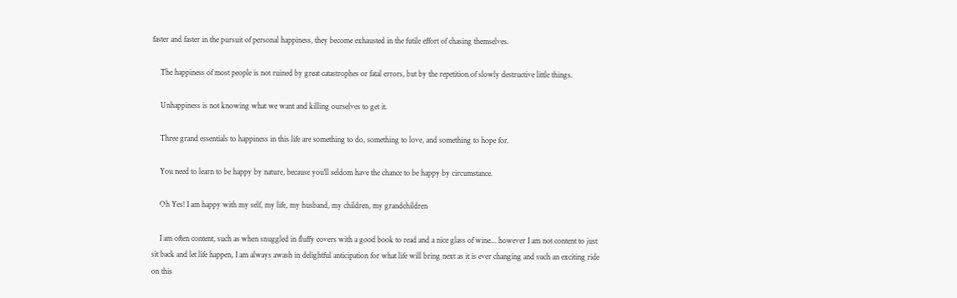faster and faster in the pursuit of personal happiness, they become exhausted in the futile effort of chasing themselves.

    The happiness of most people is not ruined by great catastrophes or fatal errors, but by the repetition of slowly destructive little things.

    Unhappiness is not knowing what we want and killing ourselves to get it.

    Three grand essentials to happiness in this life are something to do, something to love, and something to hope for.

    You need to learn to be happy by nature, because you'll seldom have the chance to be happy by circumstance.

    Oh Yes! I am happy with my self, my life, my husband, my children, my grandchildren

    I am often content, such as when snuggled in fluffy covers with a good book to read and a nice glass of wine... however I am not content to just sit back and let life happen, I am always awash in delightful anticipation for what life will bring next as it is ever changing and such an exciting ride on this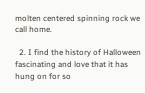molten centered spinning rock we call home.

  2. I find the history of Halloween fascinating and love that it has hung on for so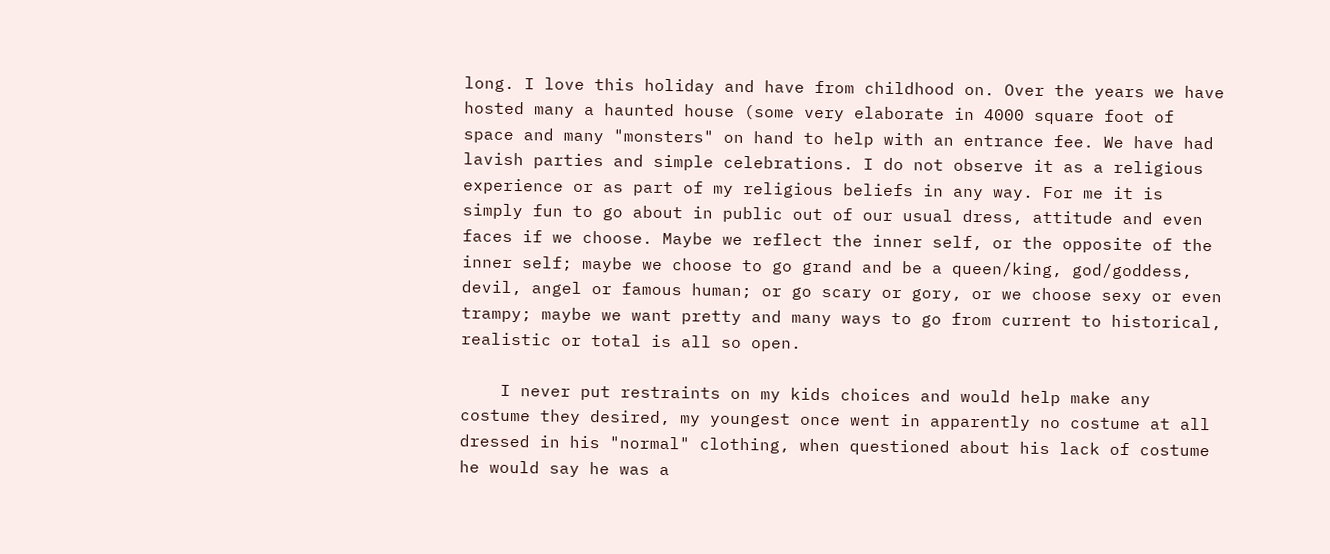long. I love this holiday and have from childhood on. Over the years we have hosted many a haunted house (some very elaborate in 4000 square foot of space and many "monsters" on hand to help with an entrance fee. We have had lavish parties and simple celebrations. I do not observe it as a religious experience or as part of my religious beliefs in any way. For me it is simply fun to go about in public out of our usual dress, attitude and even faces if we choose. Maybe we reflect the inner self, or the opposite of the inner self; maybe we choose to go grand and be a queen/king, god/goddess, devil, angel or famous human; or go scary or gory, or we choose sexy or even trampy; maybe we want pretty and many ways to go from current to historical, realistic or total is all so open.

    I never put restraints on my kids choices and would help make any costume they desired, my youngest once went in apparently no costume at all dressed in his "normal" clothing, when questioned about his lack of costume he would say he was a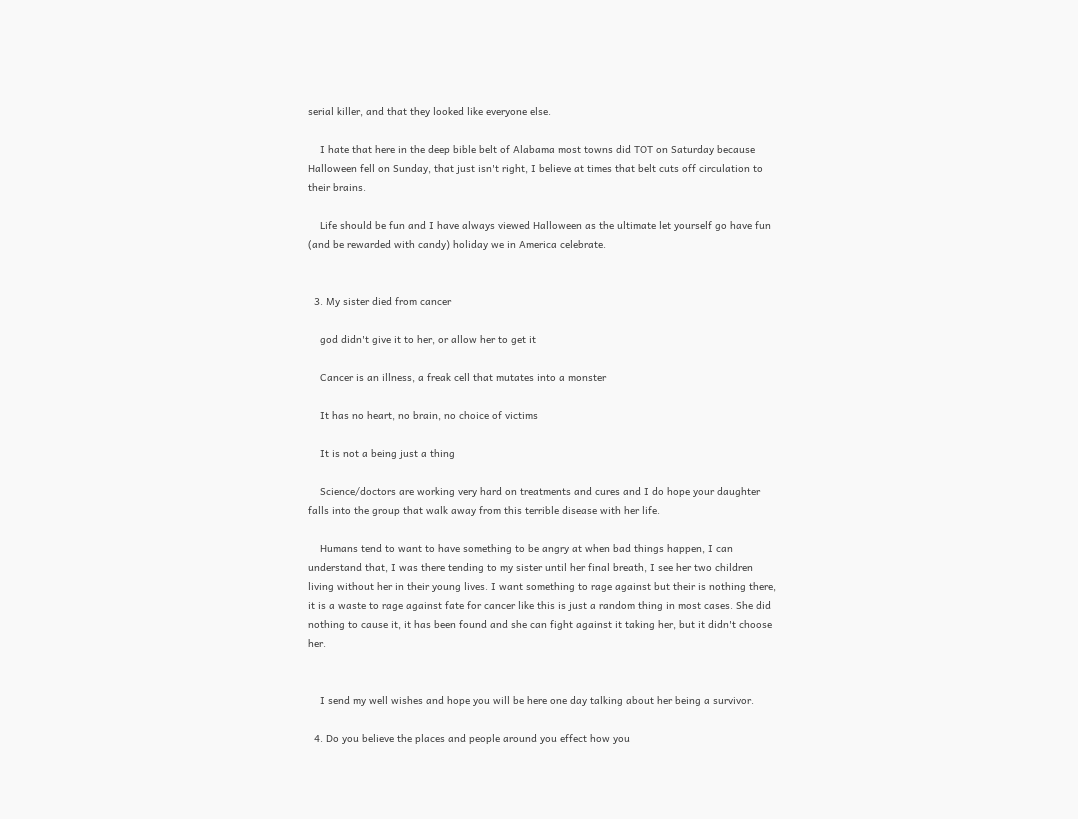serial killer, and that they looked like everyone else.

    I hate that here in the deep bible belt of Alabama most towns did TOT on Saturday because Halloween fell on Sunday, that just isn't right, I believe at times that belt cuts off circulation to their brains.

    Life should be fun and I have always viewed Halloween as the ultimate let yourself go have fun (and be rewarded with candy) holiday we in America celebrate.


  3. My sister died from cancer

    god didn't give it to her, or allow her to get it

    Cancer is an illness, a freak cell that mutates into a monster

    It has no heart, no brain, no choice of victims

    It is not a being just a thing

    Science/doctors are working very hard on treatments and cures and I do hope your daughter falls into the group that walk away from this terrible disease with her life.

    Humans tend to want to have something to be angry at when bad things happen, I can understand that, I was there tending to my sister until her final breath, I see her two children living without her in their young lives. I want something to rage against but their is nothing there, it is a waste to rage against fate for cancer like this is just a random thing in most cases. She did nothing to cause it, it has been found and she can fight against it taking her, but it didn't choose her.


    I send my well wishes and hope you will be here one day talking about her being a survivor.

  4. Do you believe the places and people around you effect how you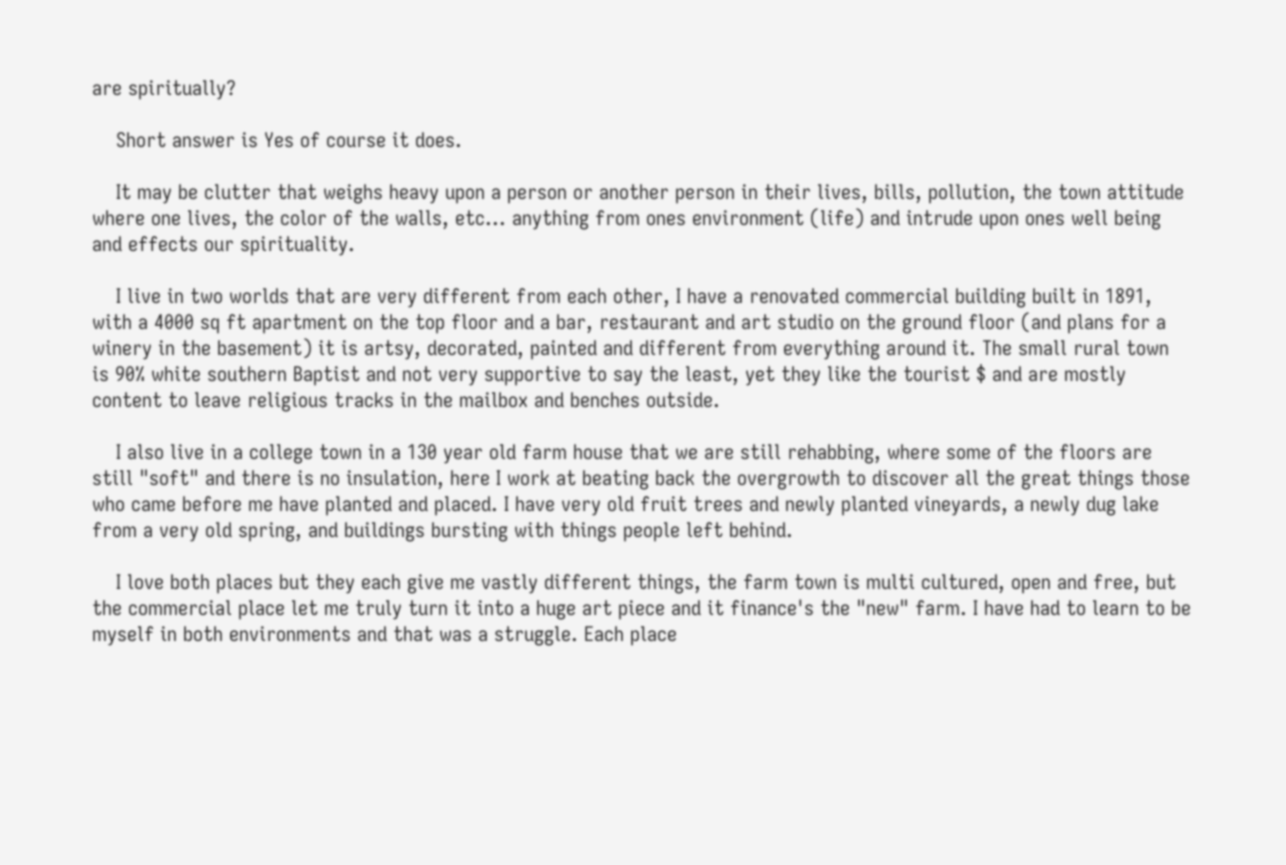are spiritually?

    Short answer is Yes of course it does.

    It may be clutter that weighs heavy upon a person or another person in their lives, bills, pollution, the town attitude where one lives, the color of the walls, etc... anything from ones environment (life) and intrude upon ones well being and effects our spirituality.

    I live in two worlds that are very different from each other, I have a renovated commercial building built in 1891, with a 4000 sq ft apartment on the top floor and a bar, restaurant and art studio on the ground floor (and plans for a winery in the basement) it is artsy, decorated, painted and different from everything around it. The small rural town is 90% white southern Baptist and not very supportive to say the least, yet they like the tourist $ and are mostly content to leave religious tracks in the mailbox and benches outside.

    I also live in a college town in a 130 year old farm house that we are still rehabbing, where some of the floors are still "soft" and there is no insulation, here I work at beating back the overgrowth to discover all the great things those who came before me have planted and placed. I have very old fruit trees and newly planted vineyards, a newly dug lake from a very old spring, and buildings bursting with things people left behind.

    I love both places but they each give me vastly different things, the farm town is multi cultured, open and free, but the commercial place let me truly turn it into a huge art piece and it finance's the "new" farm. I have had to learn to be myself in both environments and that was a struggle. Each place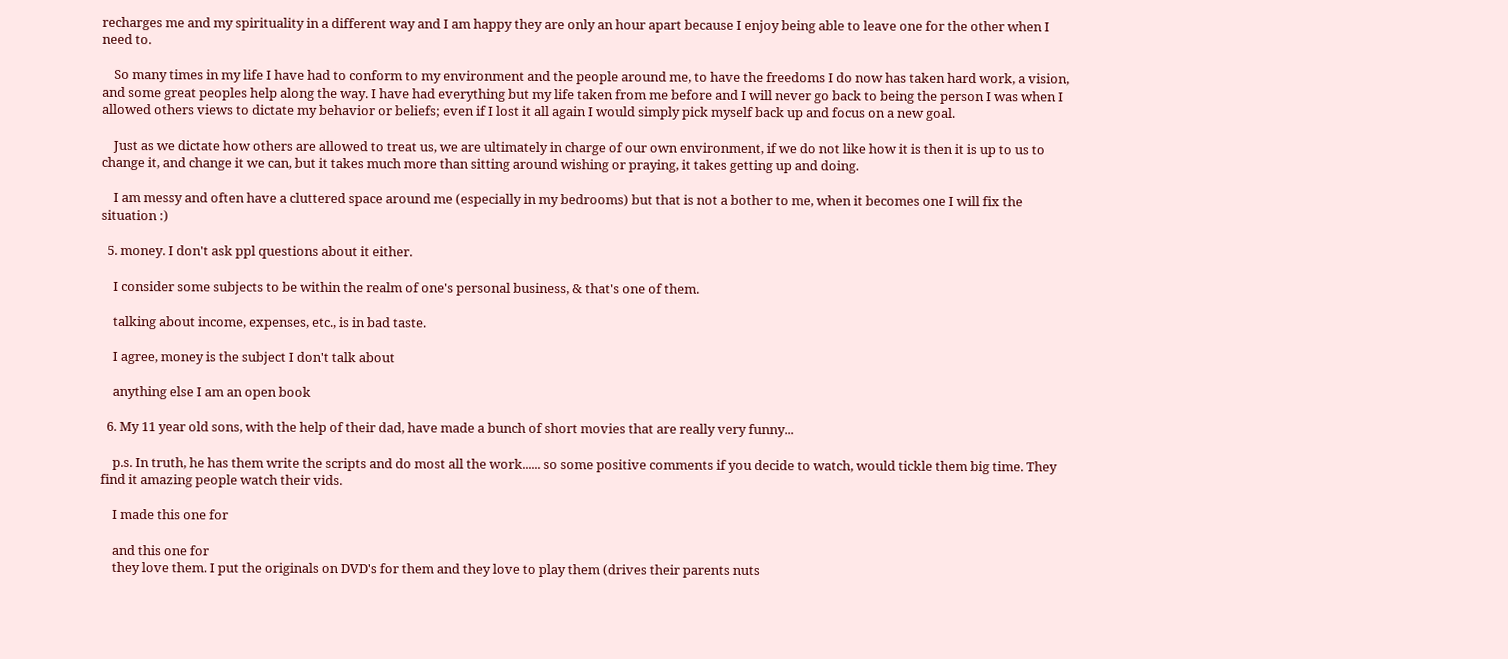recharges me and my spirituality in a different way and I am happy they are only an hour apart because I enjoy being able to leave one for the other when I need to.

    So many times in my life I have had to conform to my environment and the people around me, to have the freedoms I do now has taken hard work, a vision, and some great peoples help along the way. I have had everything but my life taken from me before and I will never go back to being the person I was when I allowed others views to dictate my behavior or beliefs; even if I lost it all again I would simply pick myself back up and focus on a new goal.

    Just as we dictate how others are allowed to treat us, we are ultimately in charge of our own environment, if we do not like how it is then it is up to us to change it, and change it we can, but it takes much more than sitting around wishing or praying, it takes getting up and doing.

    I am messy and often have a cluttered space around me (especially in my bedrooms) but that is not a bother to me, when it becomes one I will fix the situation :)

  5. money. I don't ask ppl questions about it either.

    I consider some subjects to be within the realm of one's personal business, & that's one of them.

    talking about income, expenses, etc., is in bad taste.

    I agree, money is the subject I don't talk about

    anything else I am an open book

  6. My 11 year old sons, with the help of their dad, have made a bunch of short movies that are really very funny...

    p.s. In truth, he has them write the scripts and do most all the work...... so some positive comments if you decide to watch, would tickle them big time. They find it amazing people watch their vids.

    I made this one for

    and this one for
    they love them. I put the originals on DVD's for them and they love to play them (drives their parents nuts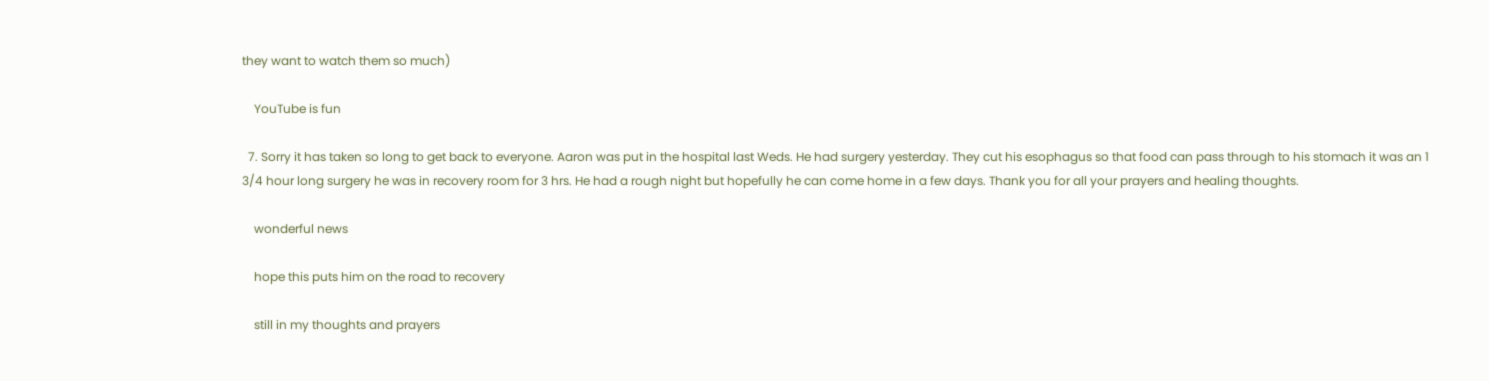they want to watch them so much)

    YouTube is fun

  7. Sorry it has taken so long to get back to everyone. Aaron was put in the hospital last Weds. He had surgery yesterday. They cut his esophagus so that food can pass through to his stomach it was an 1 3/4 hour long surgery he was in recovery room for 3 hrs. He had a rough night but hopefully he can come home in a few days. Thank you for all your prayers and healing thoughts.

    wonderful news

    hope this puts him on the road to recovery

    still in my thoughts and prayers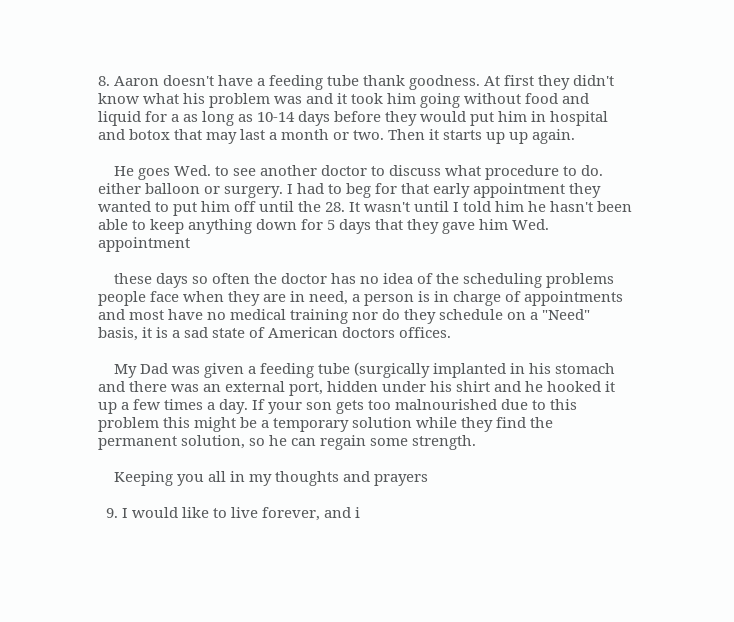8. Aaron doesn't have a feeding tube thank goodness. At first they didn't know what his problem was and it took him going without food and liquid for a as long as 10-14 days before they would put him in hospital and botox that may last a month or two. Then it starts up up again.

    He goes Wed. to see another doctor to discuss what procedure to do. either balloon or surgery. I had to beg for that early appointment they wanted to put him off until the 28. It wasn't until I told him he hasn't been able to keep anything down for 5 days that they gave him Wed. appointment

    these days so often the doctor has no idea of the scheduling problems people face when they are in need, a person is in charge of appointments and most have no medical training nor do they schedule on a "Need" basis, it is a sad state of American doctors offices.

    My Dad was given a feeding tube (surgically implanted in his stomach and there was an external port, hidden under his shirt and he hooked it up a few times a day. If your son gets too malnourished due to this problem this might be a temporary solution while they find the permanent solution, so he can regain some strength.

    Keeping you all in my thoughts and prayers

  9. I would like to live forever, and i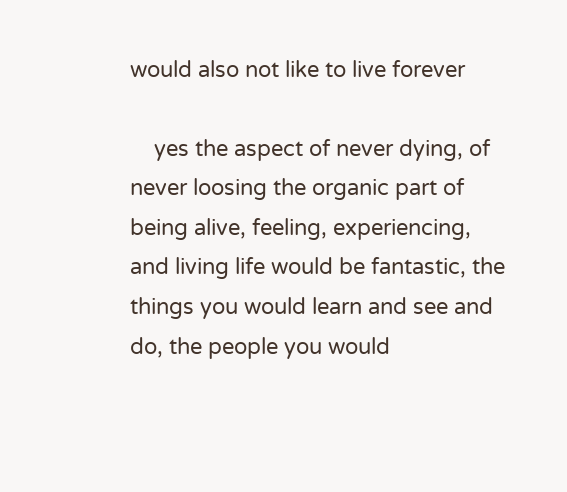would also not like to live forever

    yes the aspect of never dying, of never loosing the organic part of being alive, feeling, experiencing, and living life would be fantastic, the things you would learn and see and do, the people you would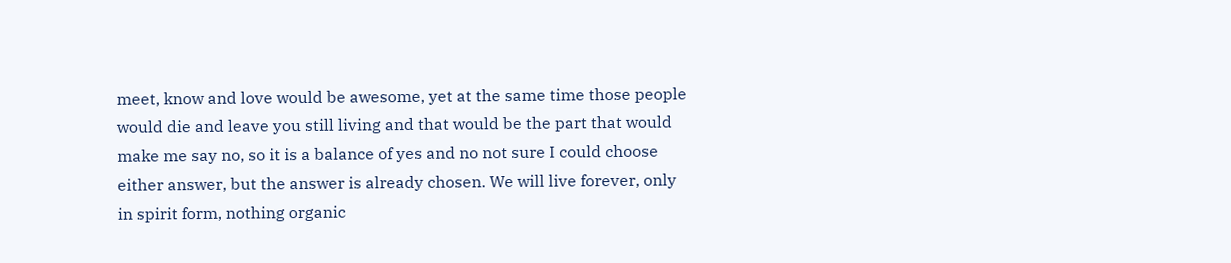meet, know and love would be awesome, yet at the same time those people would die and leave you still living and that would be the part that would make me say no, so it is a balance of yes and no not sure I could choose either answer, but the answer is already chosen. We will live forever, only in spirit form, nothing organic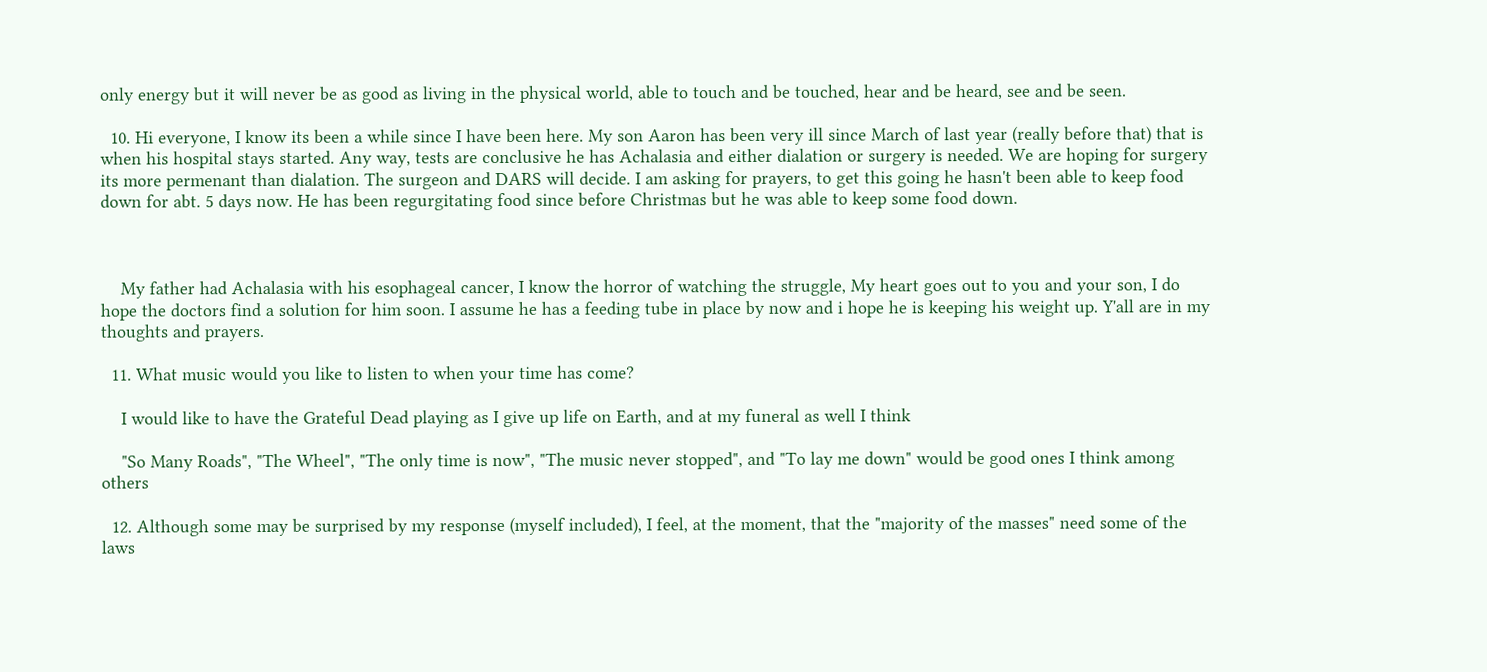only energy but it will never be as good as living in the physical world, able to touch and be touched, hear and be heard, see and be seen.

  10. Hi everyone, I know its been a while since I have been here. My son Aaron has been very ill since March of last year (really before that) that is when his hospital stays started. Any way, tests are conclusive he has Achalasia and either dialation or surgery is needed. We are hoping for surgery its more permenant than dialation. The surgeon and DARS will decide. I am asking for prayers, to get this going he hasn't been able to keep food down for abt. 5 days now. He has been regurgitating food since before Christmas but he was able to keep some food down.



    My father had Achalasia with his esophageal cancer, I know the horror of watching the struggle, My heart goes out to you and your son, I do hope the doctors find a solution for him soon. I assume he has a feeding tube in place by now and i hope he is keeping his weight up. Y'all are in my thoughts and prayers.

  11. What music would you like to listen to when your time has come?

    I would like to have the Grateful Dead playing as I give up life on Earth, and at my funeral as well I think

    "So Many Roads", "The Wheel", "The only time is now", "The music never stopped", and "To lay me down" would be good ones I think among others

  12. Although some may be surprised by my response (myself included), I feel, at the moment, that the "majority of the masses" need some of the laws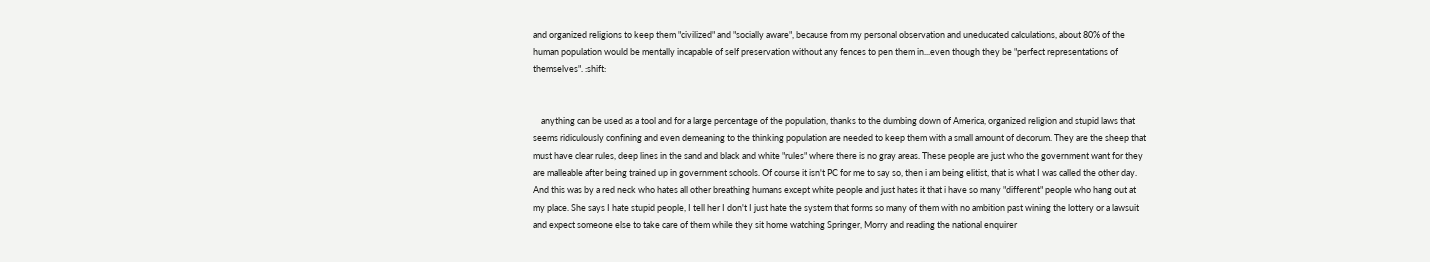and organized religions to keep them "civilized" and "socially aware", because from my personal observation and uneducated calculations, about 80% of the human population would be mentally incapable of self preservation without any fences to pen them in...even though they be "perfect representations of themselves". :shift:


    anything can be used as a tool and for a large percentage of the population, thanks to the dumbing down of America, organized religion and stupid laws that seems ridiculously confining and even demeaning to the thinking population are needed to keep them with a small amount of decorum. They are the sheep that must have clear rules, deep lines in the sand and black and white "rules" where there is no gray areas. These people are just who the government want for they are malleable after being trained up in government schools. Of course it isn't PC for me to say so, then i am being elitist, that is what I was called the other day. And this was by a red neck who hates all other breathing humans except white people and just hates it that i have so many "different" people who hang out at my place. She says I hate stupid people, I tell her I don't I just hate the system that forms so many of them with no ambition past wining the lottery or a lawsuit and expect someone else to take care of them while they sit home watching Springer, Morry and reading the national enquirer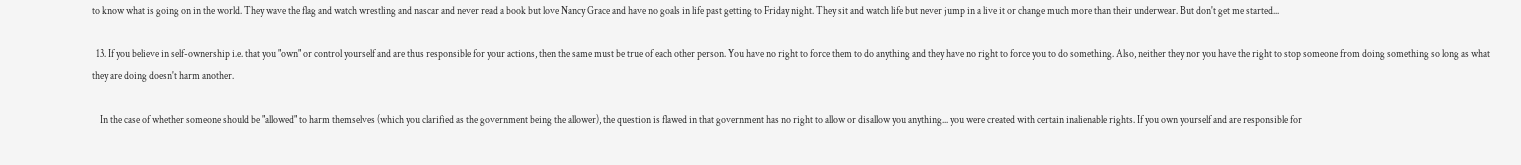to know what is going on in the world. They wave the flag and watch wrestling and nascar and never read a book but love Nancy Grace and have no goals in life past getting to Friday night. They sit and watch life but never jump in a live it or change much more than their underwear. But don't get me started...

  13. If you believe in self-ownership i.e. that you "own" or control yourself and are thus responsible for your actions, then the same must be true of each other person. You have no right to force them to do anything and they have no right to force you to do something. Also, neither they nor you have the right to stop someone from doing something so long as what they are doing doesn't harm another.

    In the case of whether someone should be "allowed" to harm themselves (which you clarified as the government being the allower), the question is flawed in that government has no right to allow or disallow you anything... you were created with certain inalienable rights. If you own yourself and are responsible for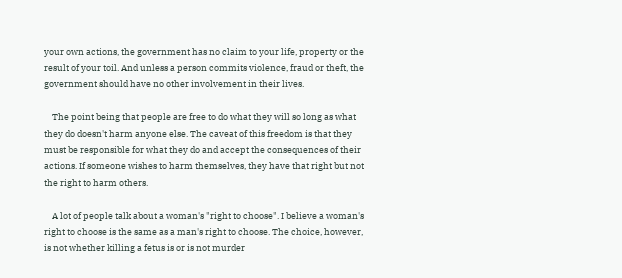your own actions, the government has no claim to your life, property or the result of your toil. And unless a person commits violence, fraud or theft, the government should have no other involvement in their lives.

    The point being that people are free to do what they will so long as what they do doesn't harm anyone else. The caveat of this freedom is that they must be responsible for what they do and accept the consequences of their actions. If someone wishes to harm themselves, they have that right but not the right to harm others.

    A lot of people talk about a woman's "right to choose". I believe a woman's right to choose is the same as a man's right to choose. The choice, however, is not whether killing a fetus is or is not murder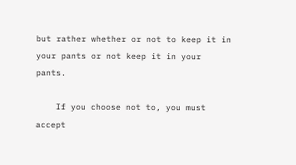but rather whether or not to keep it in your pants or not keep it in your pants.

    If you choose not to, you must accept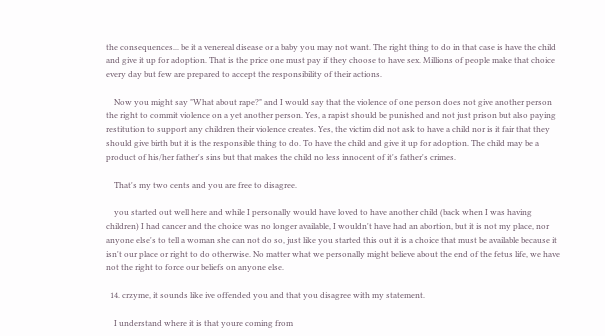the consequences... be it a venereal disease or a baby you may not want. The right thing to do in that case is have the child and give it up for adoption. That is the price one must pay if they choose to have sex. Millions of people make that choice every day but few are prepared to accept the responsibility of their actions.

    Now you might say "What about rape?" and I would say that the violence of one person does not give another person the right to commit violence on a yet another person. Yes, a rapist should be punished and not just prison but also paying restitution to support any children their violence creates. Yes, the victim did not ask to have a child nor is it fair that they should give birth but it is the responsible thing to do. To have the child and give it up for adoption. The child may be a product of his/her father's sins but that makes the child no less innocent of it's father's crimes.

    That's my two cents and you are free to disagree.

    you started out well here and while I personally would have loved to have another child (back when I was having children) I had cancer and the choice was no longer available, I wouldn't have had an abortion, but it is not my place, nor anyone else's to tell a woman she can not do so, just like you started this out it is a choice that must be available because it isn't our place or right to do otherwise. No matter what we personally might believe about the end of the fetus life, we have not the right to force our beliefs on anyone else.

  14. crzyme, it sounds like ive offended you and that you disagree with my statement.

    I understand where it is that youre coming from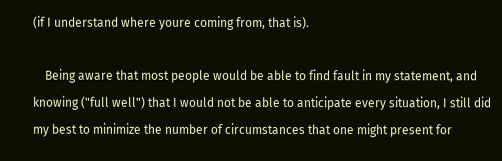(if I understand where youre coming from, that is).

    Being aware that most people would be able to find fault in my statement, and knowing ("full well") that I would not be able to anticipate every situation, I still did my best to minimize the number of circumstances that one might present for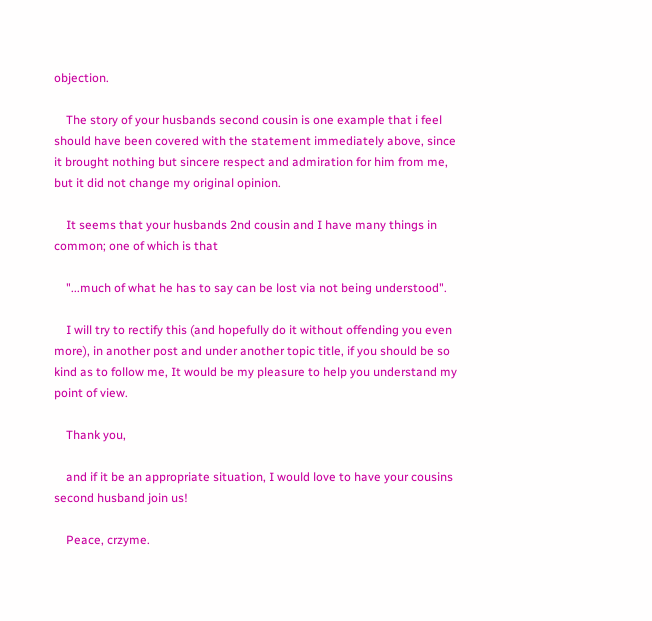objection.

    The story of your husbands second cousin is one example that i feel should have been covered with the statement immediately above, since it brought nothing but sincere respect and admiration for him from me, but it did not change my original opinion.

    It seems that your husbands 2nd cousin and I have many things in common; one of which is that

    "...much of what he has to say can be lost via not being understood".

    I will try to rectify this (and hopefully do it without offending you even more), in another post and under another topic title, if you should be so kind as to follow me, It would be my pleasure to help you understand my point of view.

    Thank you,

    and if it be an appropriate situation, I would love to have your cousins second husband join us!

    Peace, crzyme.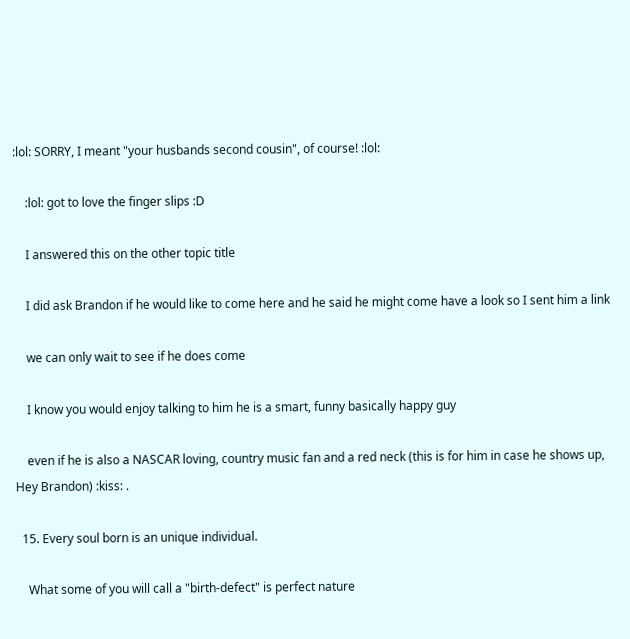:lol: SORRY, I meant "your husbands second cousin", of course! :lol:

    :lol: got to love the finger slips :D

    I answered this on the other topic title

    I did ask Brandon if he would like to come here and he said he might come have a look so I sent him a link

    we can only wait to see if he does come

    I know you would enjoy talking to him he is a smart, funny basically happy guy

    even if he is also a NASCAR loving, country music fan and a red neck (this is for him in case he shows up, Hey Brandon) :kiss: .

  15. Every soul born is an unique individual.

    What some of you will call a "birth-defect" is perfect nature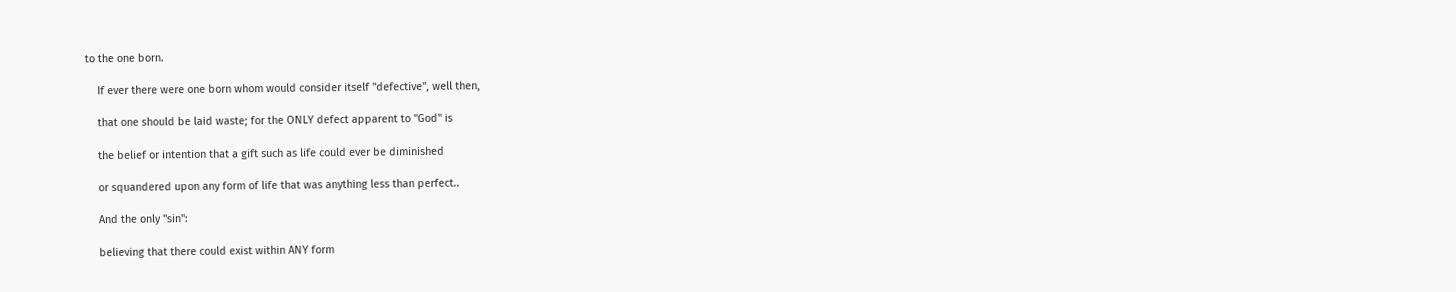to the one born.

    If ever there were one born whom would consider itself "defective", well then,

    that one should be laid waste; for the ONLY defect apparent to "God" is

    the belief or intention that a gift such as life could ever be diminished

    or squandered upon any form of life that was anything less than perfect..

    And the only "sin":

    believing that there could exist within ANY form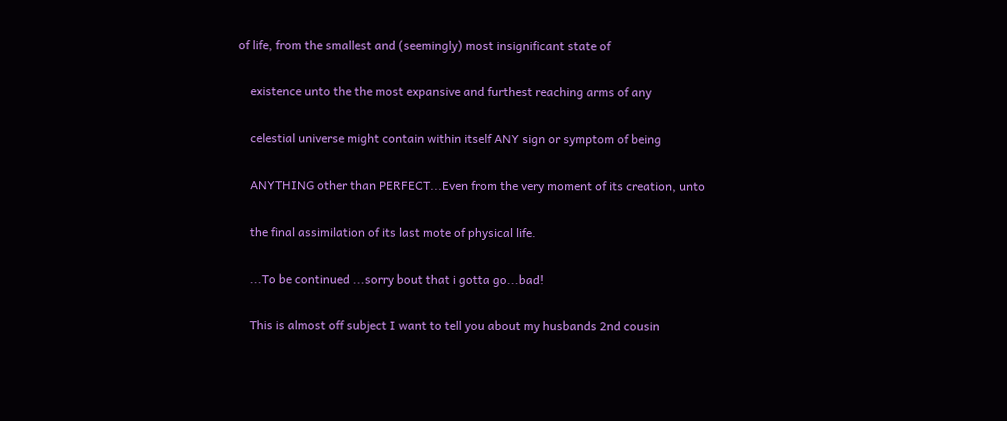of life, from the smallest and (seemingly) most insignificant state of

    existence unto the the most expansive and furthest reaching arms of any

    celestial universe might contain within itself ANY sign or symptom of being

    ANYTHING other than PERFECT...Even from the very moment of its creation, unto

    the final assimilation of its last mote of physical life.

    ...To be continued ...sorry bout that i gotta go...bad!

    This is almost off subject I want to tell you about my husbands 2nd cousin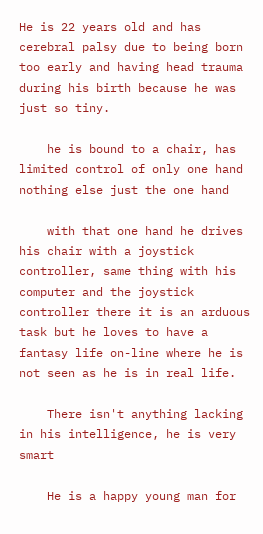He is 22 years old and has cerebral palsy due to being born too early and having head trauma during his birth because he was just so tiny.

    he is bound to a chair, has limited control of only one hand nothing else just the one hand

    with that one hand he drives his chair with a joystick controller, same thing with his computer and the joystick controller there it is an arduous task but he loves to have a fantasy life on-line where he is not seen as he is in real life.

    There isn't anything lacking in his intelligence, he is very smart

    He is a happy young man for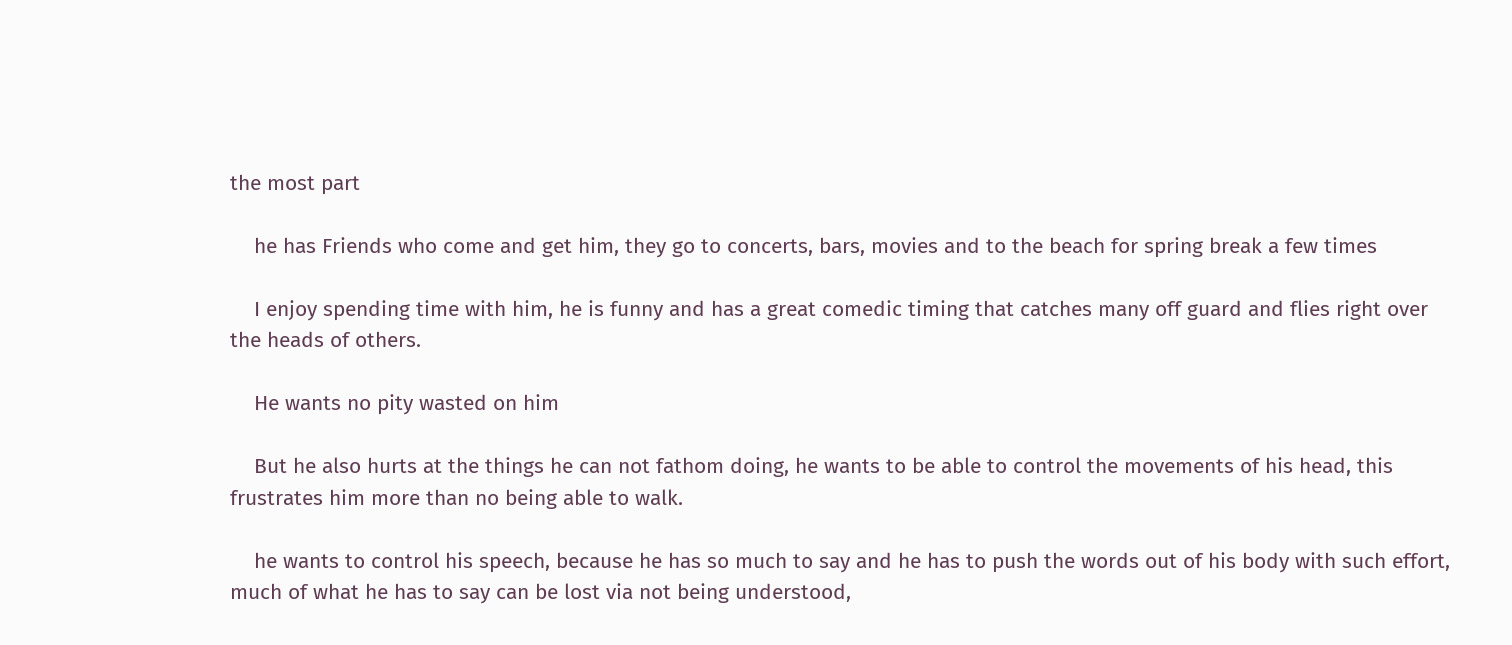the most part

    he has Friends who come and get him, they go to concerts, bars, movies and to the beach for spring break a few times

    I enjoy spending time with him, he is funny and has a great comedic timing that catches many off guard and flies right over the heads of others.

    He wants no pity wasted on him

    But he also hurts at the things he can not fathom doing, he wants to be able to control the movements of his head, this frustrates him more than no being able to walk.

    he wants to control his speech, because he has so much to say and he has to push the words out of his body with such effort, much of what he has to say can be lost via not being understood,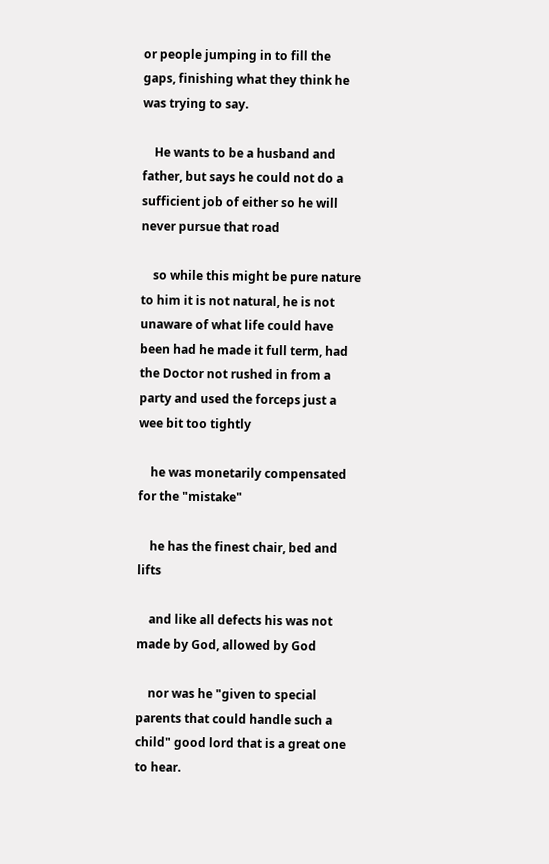or people jumping in to fill the gaps, finishing what they think he was trying to say.

    He wants to be a husband and father, but says he could not do a sufficient job of either so he will never pursue that road

    so while this might be pure nature to him it is not natural, he is not unaware of what life could have been had he made it full term, had the Doctor not rushed in from a party and used the forceps just a wee bit too tightly

    he was monetarily compensated for the "mistake"

    he has the finest chair, bed and lifts

    and like all defects his was not made by God, allowed by God

    nor was he "given to special parents that could handle such a child" good lord that is a great one to hear.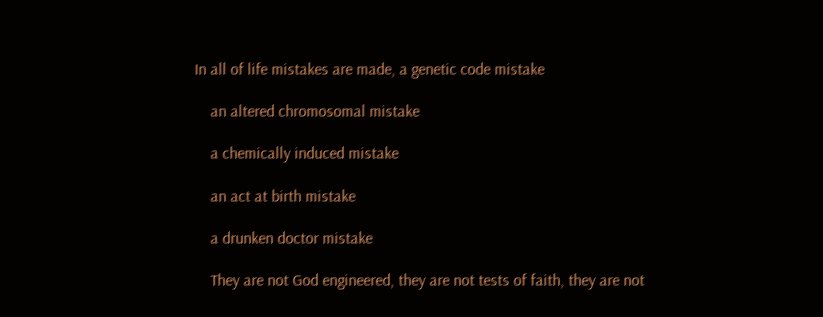In all of life mistakes are made, a genetic code mistake

    an altered chromosomal mistake

    a chemically induced mistake

    an act at birth mistake

    a drunken doctor mistake

    They are not God engineered, they are not tests of faith, they are not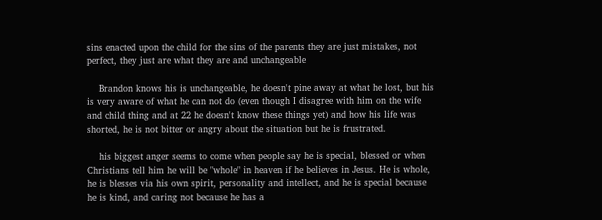sins enacted upon the child for the sins of the parents they are just mistakes, not perfect, they just are what they are and unchangeable

    Brandon knows his is unchangeable, he doesn't pine away at what he lost, but his is very aware of what he can not do (even though I disagree with him on the wife and child thing and at 22 he doesn't know these things yet) and how his life was shorted, he is not bitter or angry about the situation but he is frustrated.

    his biggest anger seems to come when people say he is special, blessed or when Christians tell him he will be "whole" in heaven if he believes in Jesus. He is whole, he is blesses via his own spirit, personality and intellect, and he is special because he is kind, and caring not because he has a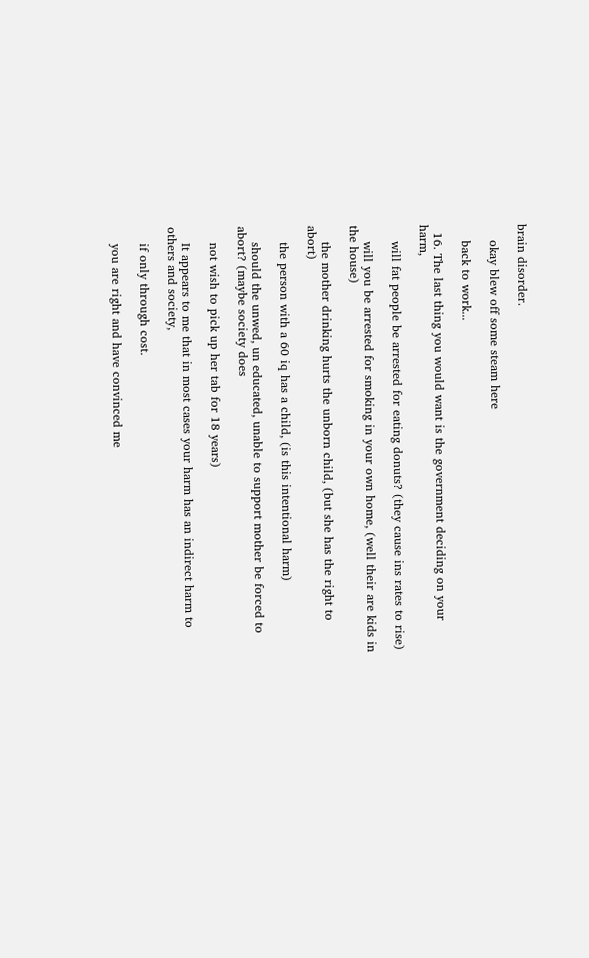brain disorder.

    okay blew off some steam here

    back to work...

  16. The last thing you would want is the government deciding on your harm,

    will fat people be arrested for eating donuts? (they cause ins rates to rise)

    will you be arrested for smoking in your own home, (well their are kids in the house)

    the mother drinking hurts the unborn child, (but she has the right to abort)

    the person with a 60 iq has a child, (is this intentional harm)

    should the unwed, un educated, unable to support mother be forced to abort? (maybe society does

    not wish to pick up her tab for 18 years)

    It appears to me that in most cases your harm has an indirect harm to others and society,

    if only through cost.

    you are right and have convinced me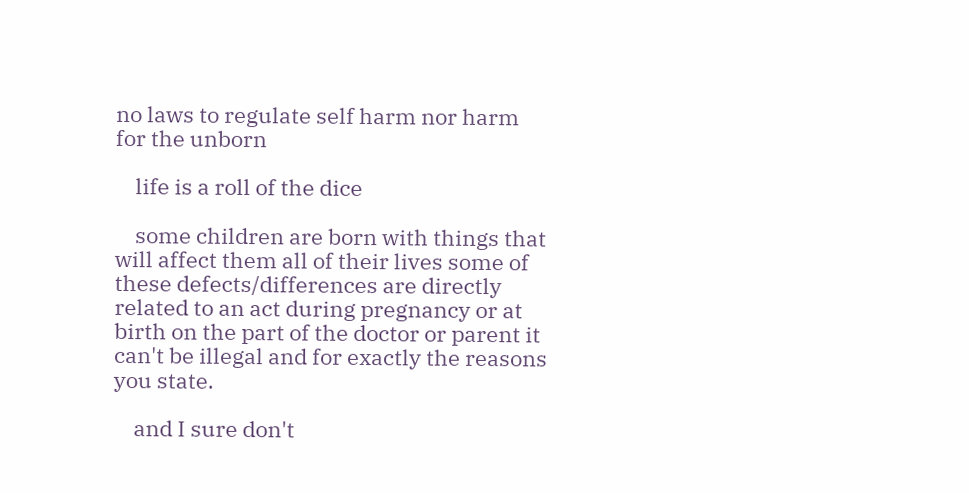no laws to regulate self harm nor harm for the unborn

    life is a roll of the dice

    some children are born with things that will affect them all of their lives some of these defects/differences are directly related to an act during pregnancy or at birth on the part of the doctor or parent it can't be illegal and for exactly the reasons you state.

    and I sure don't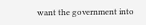want the government into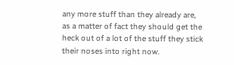any more stuff than they already are, as a matter of fact they should get the heck out of a lot of the stuff they stick their noses into right now.